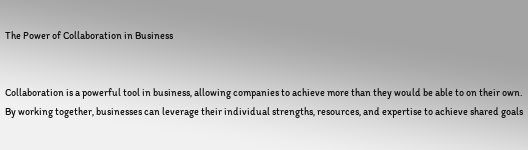The Power of Collaboration in Business


Collaboration is a powerful tool in business, allowing companies to achieve more than they would be able to on their own. By working together, businesses can leverage their individual strengths, resources, and expertise to achieve shared goals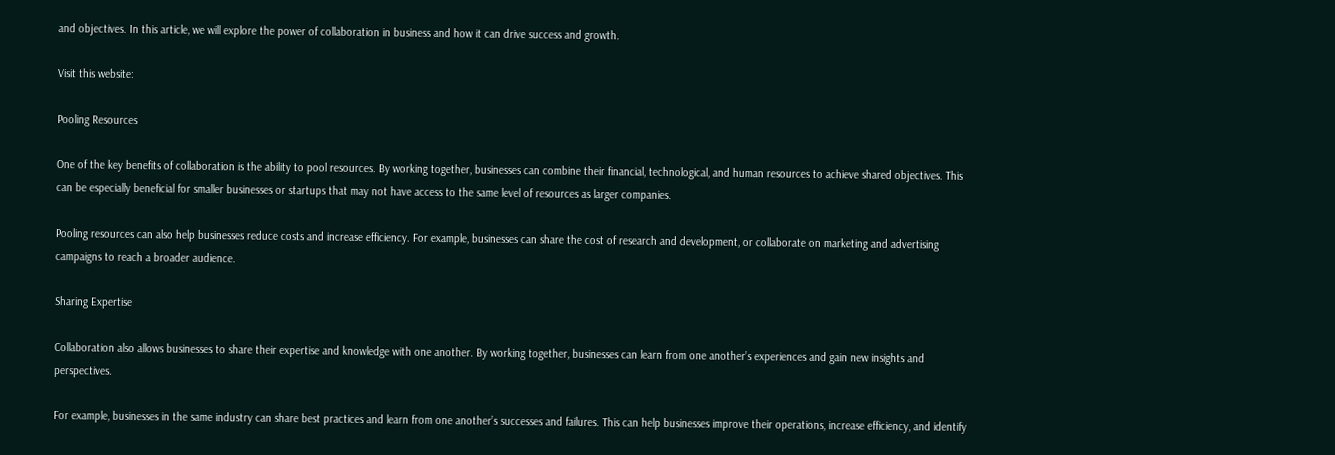and objectives. In this article, we will explore the power of collaboration in business and how it can drive success and growth.

Visit this website:

Pooling Resources

One of the key benefits of collaboration is the ability to pool resources. By working together, businesses can combine their financial, technological, and human resources to achieve shared objectives. This can be especially beneficial for smaller businesses or startups that may not have access to the same level of resources as larger companies.

Pooling resources can also help businesses reduce costs and increase efficiency. For example, businesses can share the cost of research and development, or collaborate on marketing and advertising campaigns to reach a broader audience.

Sharing Expertise

Collaboration also allows businesses to share their expertise and knowledge with one another. By working together, businesses can learn from one another’s experiences and gain new insights and perspectives.

For example, businesses in the same industry can share best practices and learn from one another’s successes and failures. This can help businesses improve their operations, increase efficiency, and identify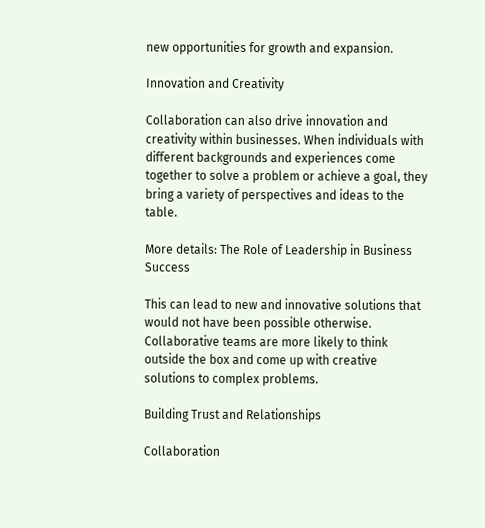new opportunities for growth and expansion.

Innovation and Creativity

Collaboration can also drive innovation and creativity within businesses. When individuals with different backgrounds and experiences come together to solve a problem or achieve a goal, they bring a variety of perspectives and ideas to the table.

More details: The Role of Leadership in Business Success

This can lead to new and innovative solutions that would not have been possible otherwise. Collaborative teams are more likely to think outside the box and come up with creative solutions to complex problems.

Building Trust and Relationships

Collaboration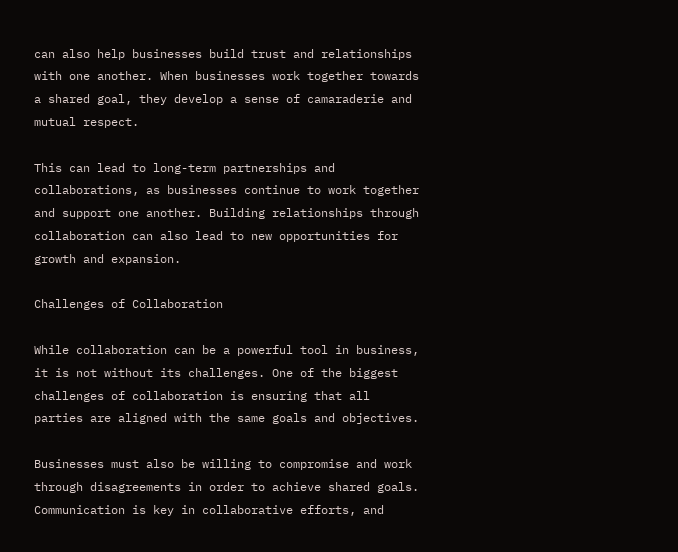can also help businesses build trust and relationships with one another. When businesses work together towards a shared goal, they develop a sense of camaraderie and mutual respect.

This can lead to long-term partnerships and collaborations, as businesses continue to work together and support one another. Building relationships through collaboration can also lead to new opportunities for growth and expansion.

Challenges of Collaboration

While collaboration can be a powerful tool in business, it is not without its challenges. One of the biggest challenges of collaboration is ensuring that all parties are aligned with the same goals and objectives.

Businesses must also be willing to compromise and work through disagreements in order to achieve shared goals. Communication is key in collaborative efforts, and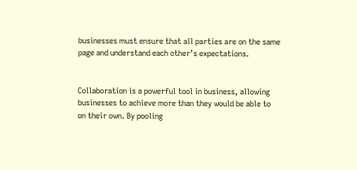businesses must ensure that all parties are on the same page and understand each other’s expectations.


Collaboration is a powerful tool in business, allowing businesses to achieve more than they would be able to on their own. By pooling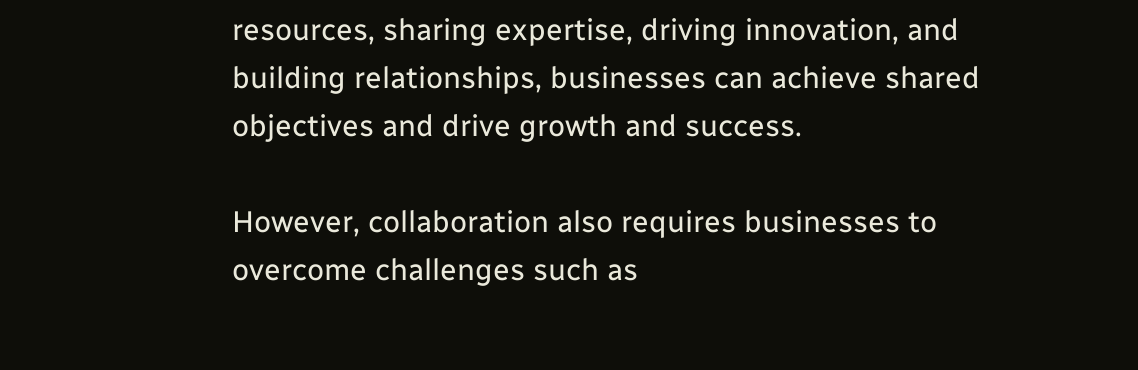resources, sharing expertise, driving innovation, and building relationships, businesses can achieve shared objectives and drive growth and success.

However, collaboration also requires businesses to overcome challenges such as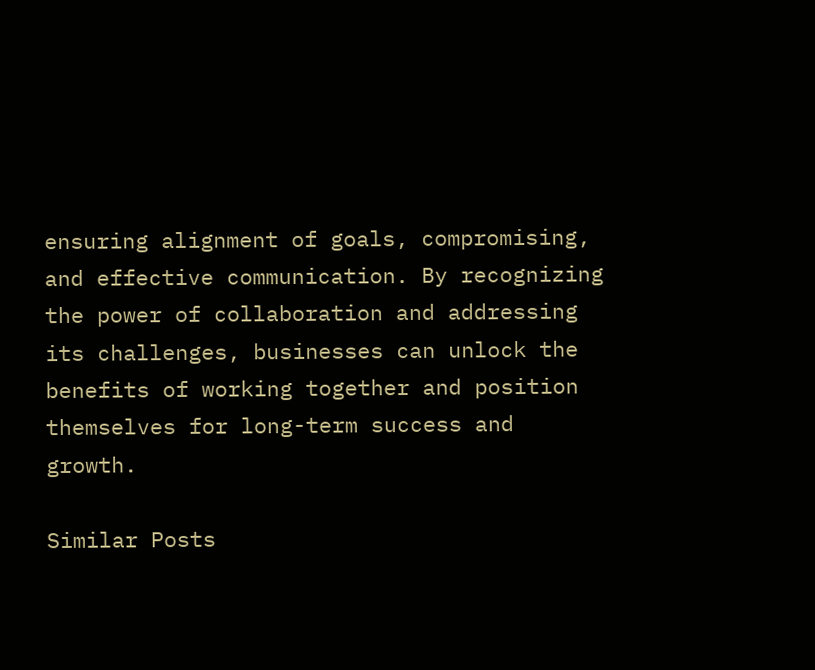ensuring alignment of goals, compromising, and effective communication. By recognizing the power of collaboration and addressing its challenges, businesses can unlock the benefits of working together and position themselves for long-term success and growth.

Similar Posts